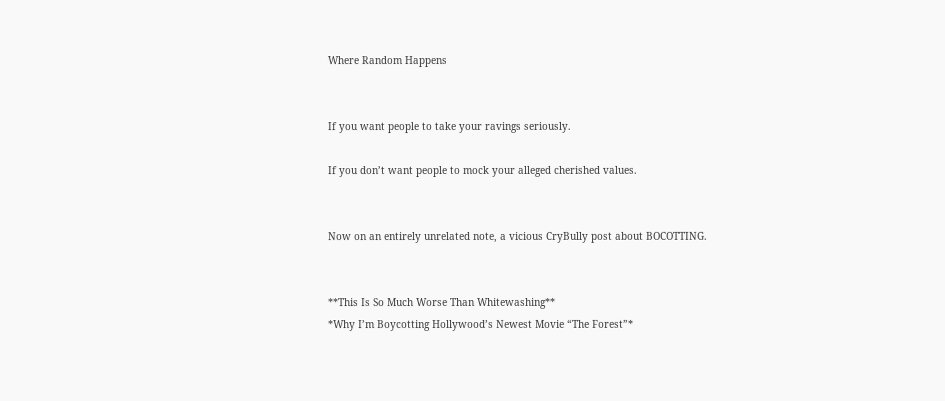Where Random Happens


If you want people to take your ravings seriously.

If you don’t want people to mock your alleged cherished values.


Now on an entirely unrelated note, a vicious CryBully post about BOCOTTING.


**This Is So Much Worse Than Whitewashing**
*Why I’m Boycotting Hollywood’s Newest Movie “The Forest”*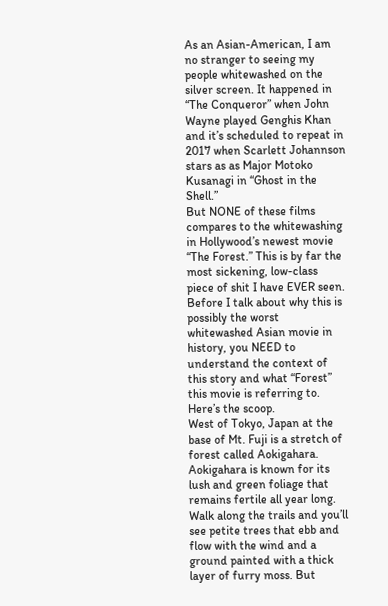As an Asian-American, I am no stranger to seeing my people whitewashed on the silver screen. It happened in “The Conqueror” when John Wayne played Genghis Khan and it’s scheduled to repeat in 2017 when Scarlett Johannson stars as as Major Motoko Kusanagi in “Ghost in the Shell.”
But NONE of these films compares to the whitewashing in Hollywood’s newest movie “The Forest.” This is by far the most sickening, low-class piece of shit I have EVER seen. Before I talk about why this is possibly the worst whitewashed Asian movie in history, you NEED to understand the context of this story and what “Forest” this movie is referring to.
Here’s the scoop.
West of Tokyo, Japan at the base of Mt. Fuji is a stretch of forest called Aokigahara. Aokigahara is known for its lush and green foliage that remains fertile all year long. Walk along the trails and you’ll see petite trees that ebb and flow with the wind and a ground painted with a thick layer of furry moss. But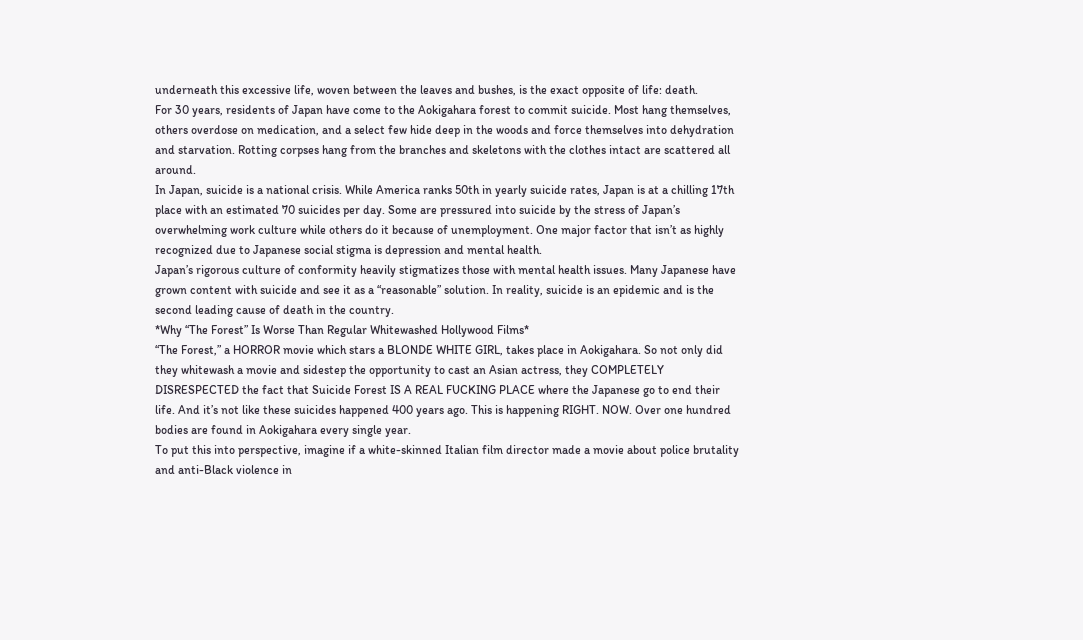underneath this excessive life, woven between the leaves and bushes, is the exact opposite of life: death.
For 30 years, residents of Japan have come to the Aokigahara forest to commit suicide. Most hang themselves, others overdose on medication, and a select few hide deep in the woods and force themselves into dehydration and starvation. Rotting corpses hang from the branches and skeletons with the clothes intact are scattered all around.
In Japan, suicide is a national crisis. While America ranks 50th in yearly suicide rates, Japan is at a chilling 17th place with an estimated 70 suicides per day. Some are pressured into suicide by the stress of Japan’s overwhelming work culture while others do it because of unemployment. One major factor that isn’t as highly recognized due to Japanese social stigma is depression and mental health.
Japan’s rigorous culture of conformity heavily stigmatizes those with mental health issues. Many Japanese have grown content with suicide and see it as a “reasonable” solution. In reality, suicide is an epidemic and is the second leading cause of death in the country.
*Why “The Forest” Is Worse Than Regular Whitewashed Hollywood Films*
“The Forest,” a HORROR movie which stars a BLONDE WHITE GIRL, takes place in Aokigahara. So not only did they whitewash a movie and sidestep the opportunity to cast an Asian actress, they COMPLETELY DISRESPECTED the fact that Suicide Forest IS A REAL FUCKING PLACE where the Japanese go to end their life. And it’s not like these suicides happened 400 years ago. This is happening RIGHT. NOW. Over one hundred bodies are found in Aokigahara every single year.
To put this into perspective, imagine if a white-skinned Italian film director made a movie about police brutality and anti-Black violence in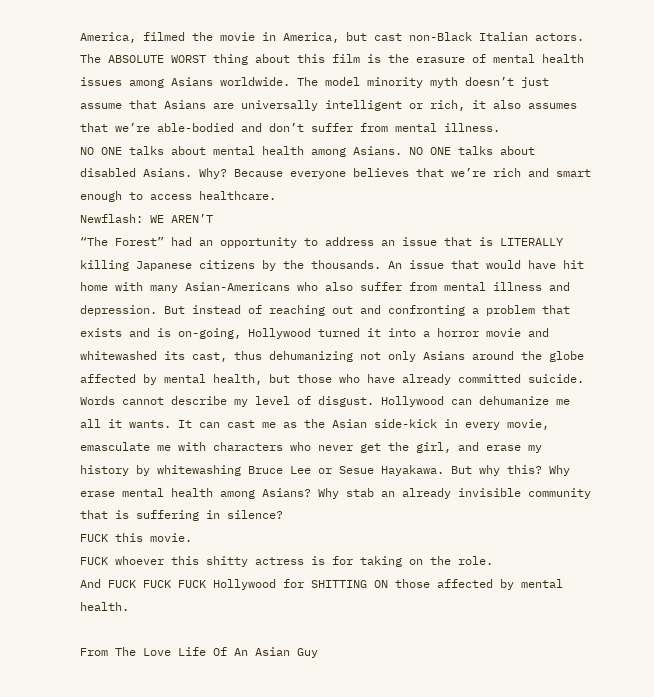America, filmed the movie in America, but cast non-Black Italian actors.
The ABSOLUTE WORST thing about this film is the erasure of mental health issues among Asians worldwide. The model minority myth doesn’t just assume that Asians are universally intelligent or rich, it also assumes that we’re able-bodied and don’t suffer from mental illness.
NO ONE talks about mental health among Asians. NO ONE talks about disabled Asians. Why? Because everyone believes that we’re rich and smart enough to access healthcare.
Newflash: WE AREN’T
“The Forest” had an opportunity to address an issue that is LITERALLY killing Japanese citizens by the thousands. An issue that would have hit home with many Asian-Americans who also suffer from mental illness and depression. But instead of reaching out and confronting a problem that exists and is on-going, Hollywood turned it into a horror movie and whitewashed its cast, thus dehumanizing not only Asians around the globe affected by mental health, but those who have already committed suicide.
Words cannot describe my level of disgust. Hollywood can dehumanize me all it wants. It can cast me as the Asian side-kick in every movie, emasculate me with characters who never get the girl, and erase my history by whitewashing Bruce Lee or Sesue Hayakawa. But why this? Why erase mental health among Asians? Why stab an already invisible community that is suffering in silence?
FUCK this movie.
FUCK whoever this shitty actress is for taking on the role.
And FUCK FUCK FUCK Hollywood for SHITTING ON those affected by mental health.

From The Love Life Of An Asian Guy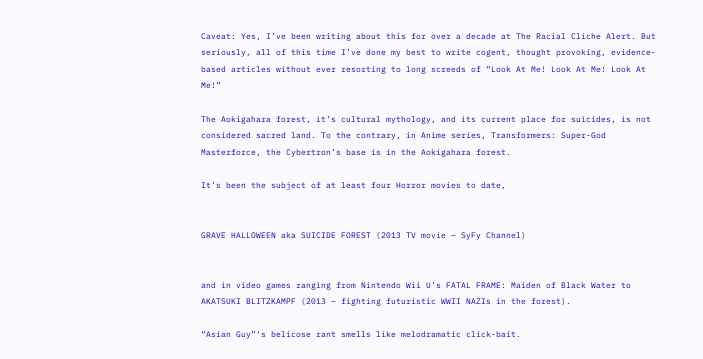Caveat: Yes, I’ve been writing about this for over a decade at The Racial Cliche Alert. But seriously, all of this time I’ve done my best to write cogent, thought provoking, evidence-based articles without ever resorting to long screeds of “Look At Me! Look At Me! Look At Me!”

The Aokigahara forest, it’s cultural mythology, and its current place for suicides, is not considered sacred land. To the contrary, in Anime series, Transformers: Super-God Masterforce, the Cybertron’s base is in the Aokigahara forest.

It’s been the subject of at least four Horror movies to date,


GRAVE HALLOWEEN aka SUICIDE FOREST (2013 TV movie – SyFy Channel)


and in video games ranging from Nintendo Wii U’s FATAL FRAME: Maiden of Black Water to AKATSUKI BLITZKAMPF (2013 – fighting futuristic WWII NAZIs in the forest).

“Asian Guy”‘s belicose rant smells like melodramatic click-bait.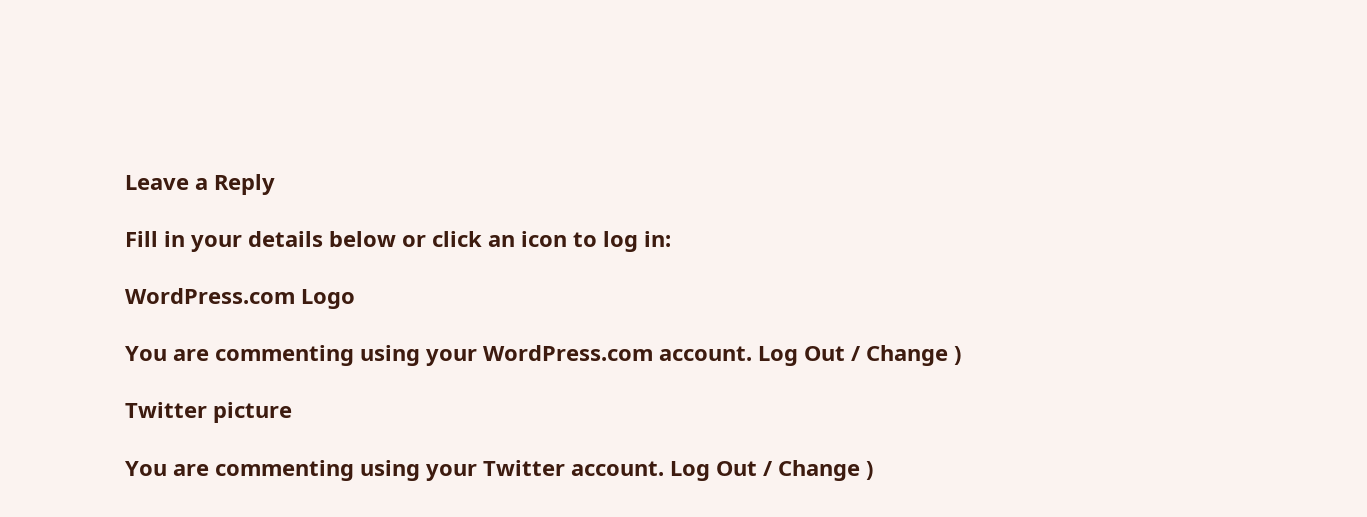Leave a Reply

Fill in your details below or click an icon to log in:

WordPress.com Logo

You are commenting using your WordPress.com account. Log Out / Change )

Twitter picture

You are commenting using your Twitter account. Log Out / Change )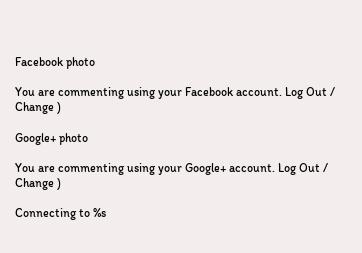Facebook photo

You are commenting using your Facebook account. Log Out / Change )

Google+ photo

You are commenting using your Google+ account. Log Out / Change )

Connecting to %s